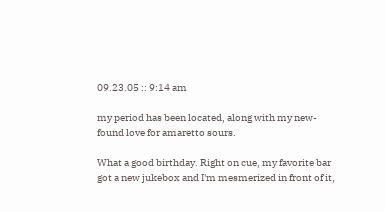09.23.05 :: 9:14 am

my period has been located, along with my new-found love for amaretto sours.

What a good birthday. Right on cue, my favorite bar got a new jukebox and I'm mesmerized in front of it,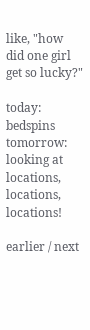like, "how did one girl get so lucky?"

today: bedspins
tomorrow: looking at locations, locations, locations!

earlier / next